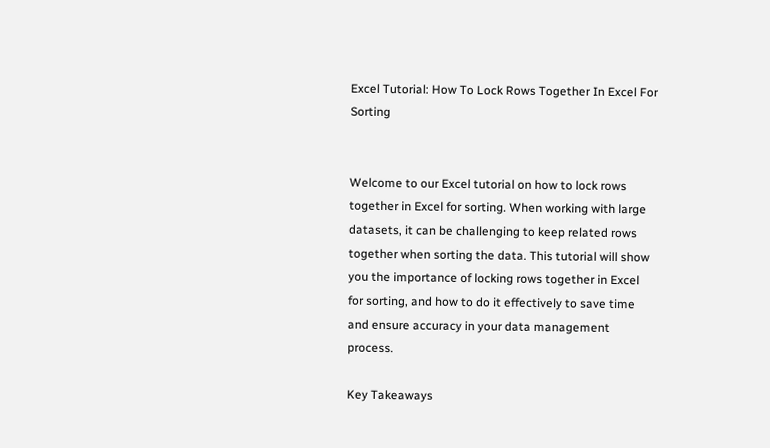Excel Tutorial: How To Lock Rows Together In Excel For Sorting


Welcome to our Excel tutorial on how to lock rows together in Excel for sorting. When working with large datasets, it can be challenging to keep related rows together when sorting the data. This tutorial will show you the importance of locking rows together in Excel for sorting, and how to do it effectively to save time and ensure accuracy in your data management process.

Key Takeaways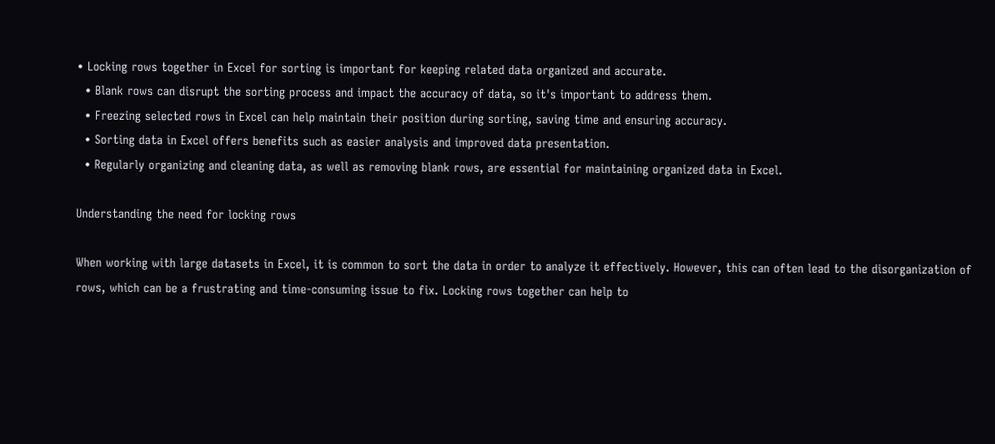• Locking rows together in Excel for sorting is important for keeping related data organized and accurate.
  • Blank rows can disrupt the sorting process and impact the accuracy of data, so it's important to address them.
  • Freezing selected rows in Excel can help maintain their position during sorting, saving time and ensuring accuracy.
  • Sorting data in Excel offers benefits such as easier analysis and improved data presentation.
  • Regularly organizing and cleaning data, as well as removing blank rows, are essential for maintaining organized data in Excel.

Understanding the need for locking rows

When working with large datasets in Excel, it is common to sort the data in order to analyze it effectively. However, this can often lead to the disorganization of rows, which can be a frustrating and time-consuming issue to fix. Locking rows together can help to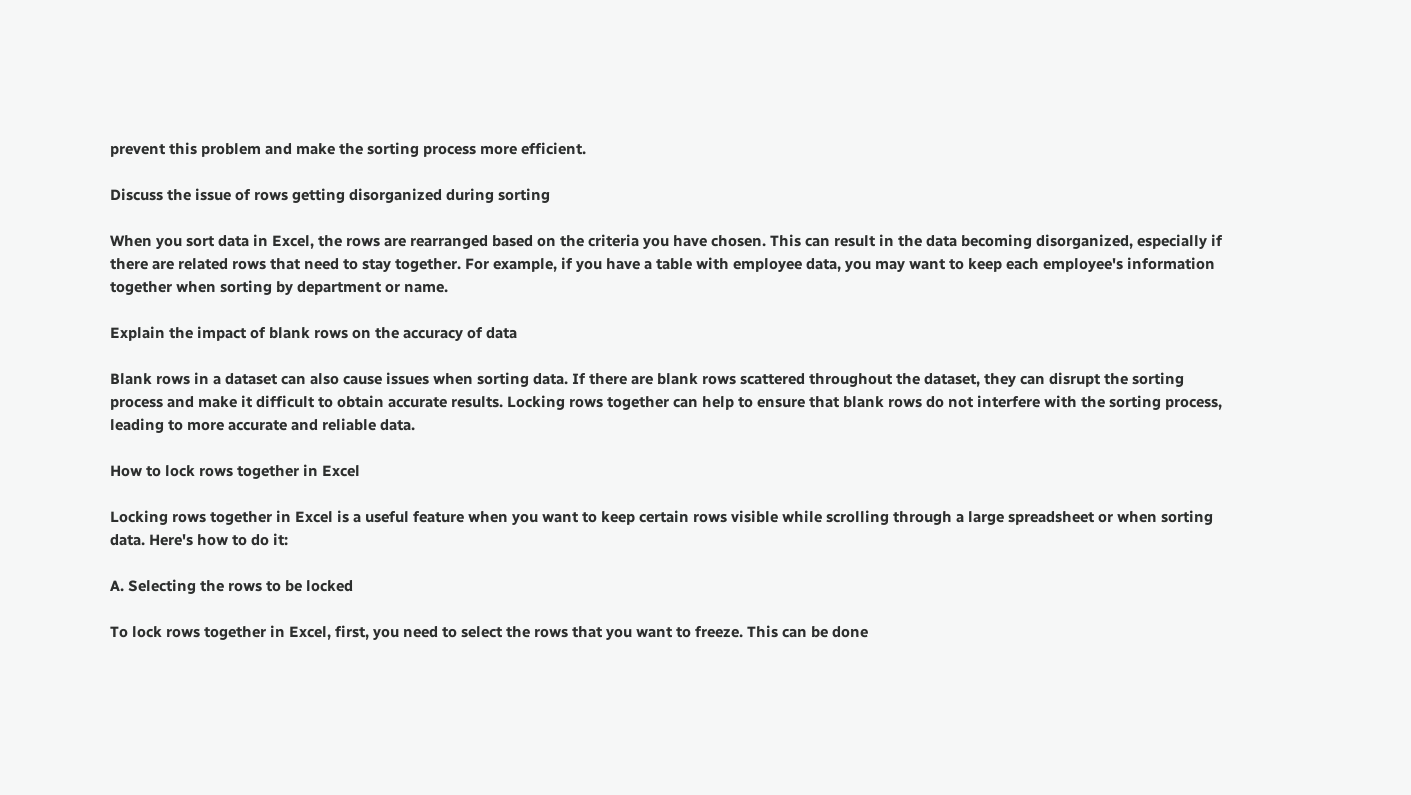prevent this problem and make the sorting process more efficient.

Discuss the issue of rows getting disorganized during sorting

When you sort data in Excel, the rows are rearranged based on the criteria you have chosen. This can result in the data becoming disorganized, especially if there are related rows that need to stay together. For example, if you have a table with employee data, you may want to keep each employee's information together when sorting by department or name.

Explain the impact of blank rows on the accuracy of data

Blank rows in a dataset can also cause issues when sorting data. If there are blank rows scattered throughout the dataset, they can disrupt the sorting process and make it difficult to obtain accurate results. Locking rows together can help to ensure that blank rows do not interfere with the sorting process, leading to more accurate and reliable data.

How to lock rows together in Excel

Locking rows together in Excel is a useful feature when you want to keep certain rows visible while scrolling through a large spreadsheet or when sorting data. Here's how to do it:

A. Selecting the rows to be locked

To lock rows together in Excel, first, you need to select the rows that you want to freeze. This can be done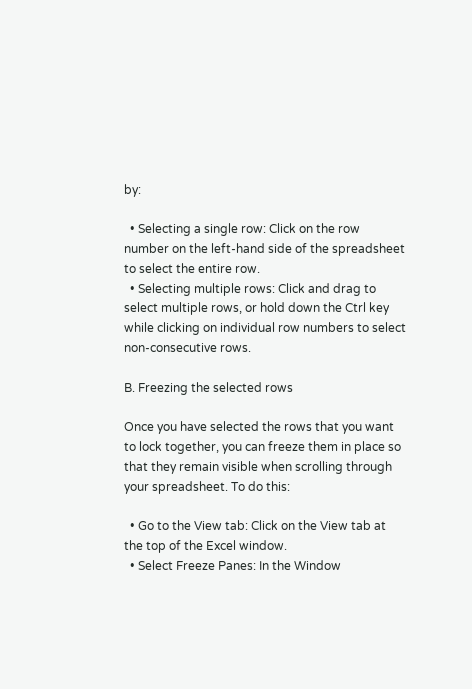by:

  • Selecting a single row: Click on the row number on the left-hand side of the spreadsheet to select the entire row.
  • Selecting multiple rows: Click and drag to select multiple rows, or hold down the Ctrl key while clicking on individual row numbers to select non-consecutive rows.

B. Freezing the selected rows

Once you have selected the rows that you want to lock together, you can freeze them in place so that they remain visible when scrolling through your spreadsheet. To do this:

  • Go to the View tab: Click on the View tab at the top of the Excel window.
  • Select Freeze Panes: In the Window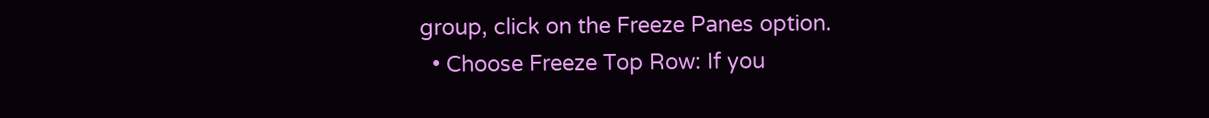group, click on the Freeze Panes option.
  • Choose Freeze Top Row: If you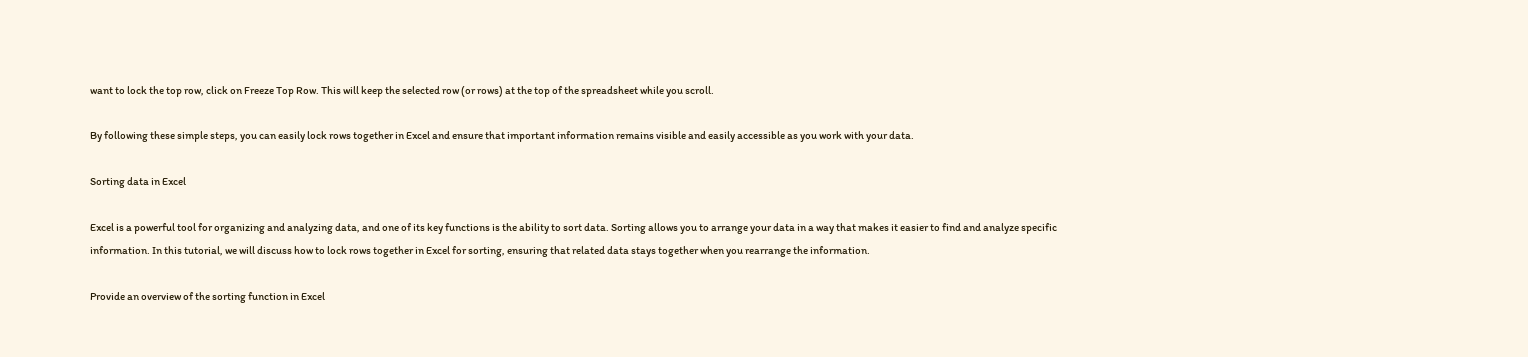want to lock the top row, click on Freeze Top Row. This will keep the selected row (or rows) at the top of the spreadsheet while you scroll.

By following these simple steps, you can easily lock rows together in Excel and ensure that important information remains visible and easily accessible as you work with your data.

Sorting data in Excel

Excel is a powerful tool for organizing and analyzing data, and one of its key functions is the ability to sort data. Sorting allows you to arrange your data in a way that makes it easier to find and analyze specific information. In this tutorial, we will discuss how to lock rows together in Excel for sorting, ensuring that related data stays together when you rearrange the information.

Provide an overview of the sorting function in Excel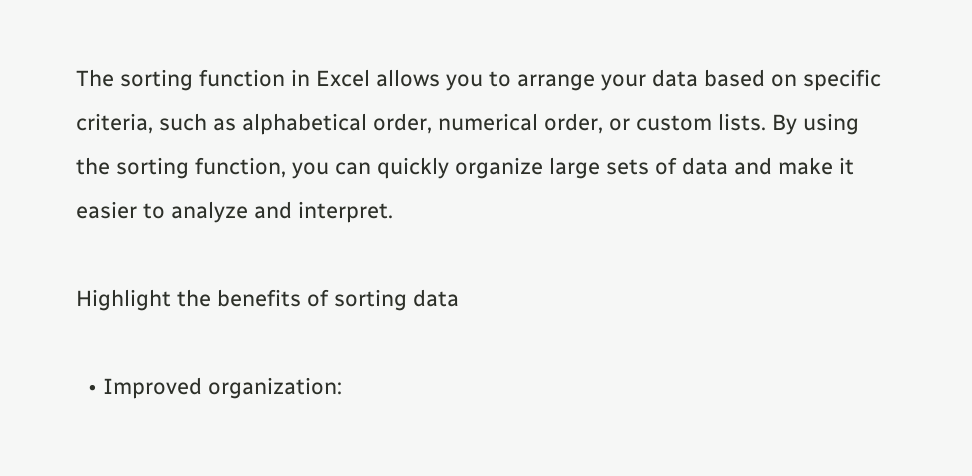The sorting function in Excel allows you to arrange your data based on specific criteria, such as alphabetical order, numerical order, or custom lists. By using the sorting function, you can quickly organize large sets of data and make it easier to analyze and interpret.

Highlight the benefits of sorting data

  • Improved organization: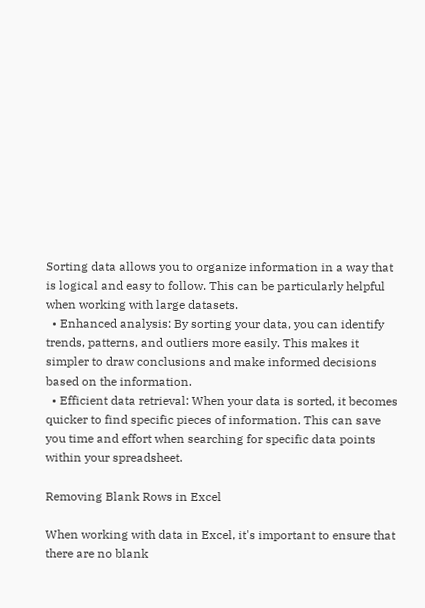Sorting data allows you to organize information in a way that is logical and easy to follow. This can be particularly helpful when working with large datasets.
  • Enhanced analysis: By sorting your data, you can identify trends, patterns, and outliers more easily. This makes it simpler to draw conclusions and make informed decisions based on the information.
  • Efficient data retrieval: When your data is sorted, it becomes quicker to find specific pieces of information. This can save you time and effort when searching for specific data points within your spreadsheet.

Removing Blank Rows in Excel

When working with data in Excel, it's important to ensure that there are no blank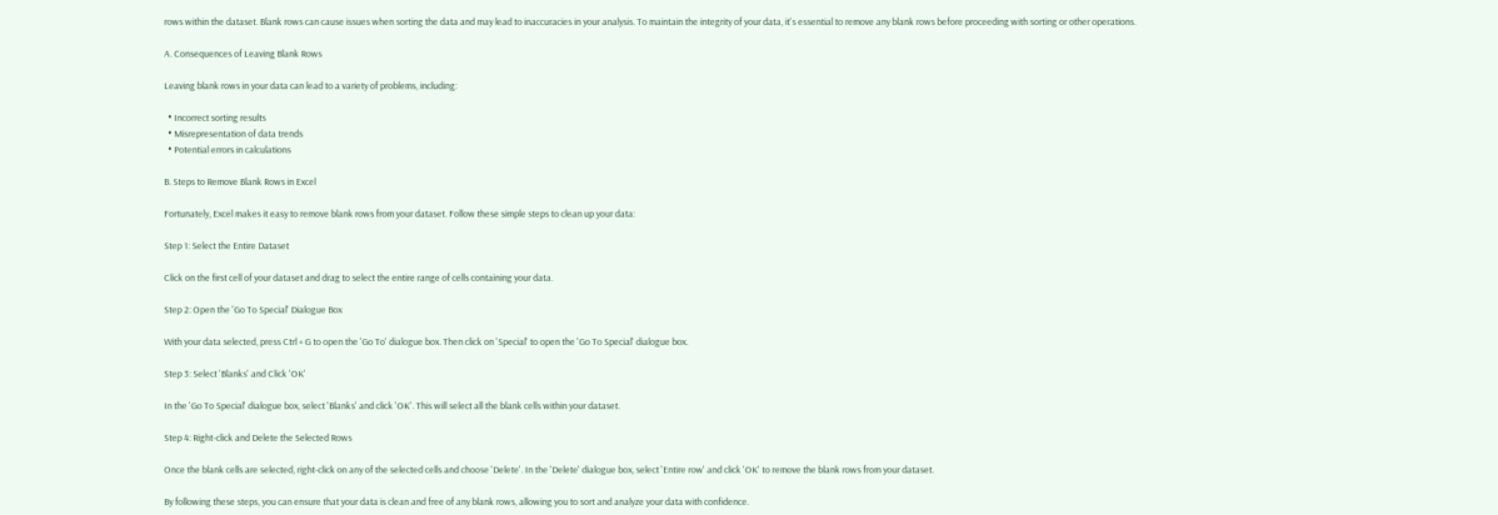rows within the dataset. Blank rows can cause issues when sorting the data and may lead to inaccuracies in your analysis. To maintain the integrity of your data, it's essential to remove any blank rows before proceeding with sorting or other operations.

A. Consequences of Leaving Blank Rows

Leaving blank rows in your data can lead to a variety of problems, including:

  • Incorrect sorting results
  • Misrepresentation of data trends
  • Potential errors in calculations

B. Steps to Remove Blank Rows in Excel

Fortunately, Excel makes it easy to remove blank rows from your dataset. Follow these simple steps to clean up your data:

Step 1: Select the Entire Dataset

Click on the first cell of your dataset and drag to select the entire range of cells containing your data.

Step 2: Open the 'Go To Special' Dialogue Box

With your data selected, press Ctrl + G to open the 'Go To' dialogue box. Then click on 'Special' to open the 'Go To Special' dialogue box.

Step 3: Select 'Blanks' and Click 'OK'

In the 'Go To Special' dialogue box, select 'Blanks' and click 'OK'. This will select all the blank cells within your dataset.

Step 4: Right-click and Delete the Selected Rows

Once the blank cells are selected, right-click on any of the selected cells and choose 'Delete'. In the 'Delete' dialogue box, select 'Entire row' and click 'OK' to remove the blank rows from your dataset.

By following these steps, you can ensure that your data is clean and free of any blank rows, allowing you to sort and analyze your data with confidence.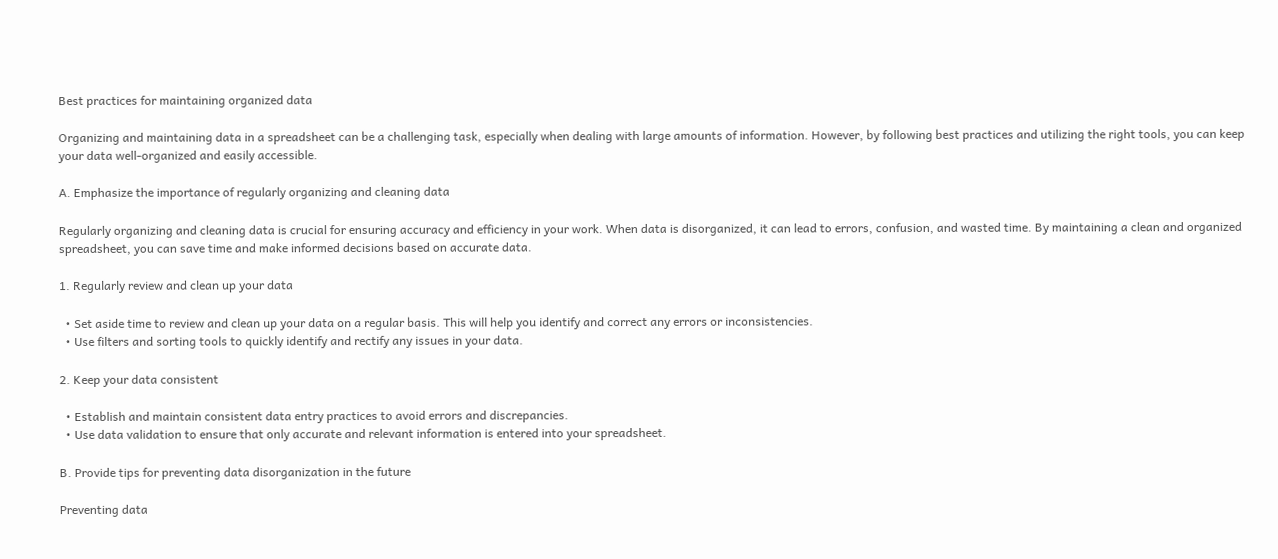Best practices for maintaining organized data

Organizing and maintaining data in a spreadsheet can be a challenging task, especially when dealing with large amounts of information. However, by following best practices and utilizing the right tools, you can keep your data well-organized and easily accessible.

A. Emphasize the importance of regularly organizing and cleaning data

Regularly organizing and cleaning data is crucial for ensuring accuracy and efficiency in your work. When data is disorganized, it can lead to errors, confusion, and wasted time. By maintaining a clean and organized spreadsheet, you can save time and make informed decisions based on accurate data.

1. Regularly review and clean up your data

  • Set aside time to review and clean up your data on a regular basis. This will help you identify and correct any errors or inconsistencies.
  • Use filters and sorting tools to quickly identify and rectify any issues in your data.

2. Keep your data consistent

  • Establish and maintain consistent data entry practices to avoid errors and discrepancies.
  • Use data validation to ensure that only accurate and relevant information is entered into your spreadsheet.

B. Provide tips for preventing data disorganization in the future

Preventing data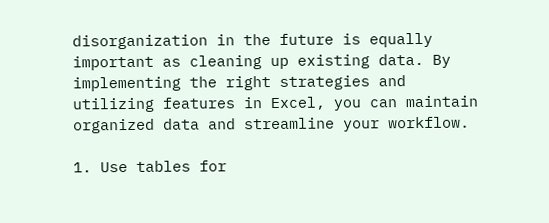disorganization in the future is equally important as cleaning up existing data. By implementing the right strategies and utilizing features in Excel, you can maintain organized data and streamline your workflow.

1. Use tables for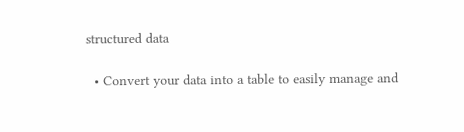structured data

  • Convert your data into a table to easily manage and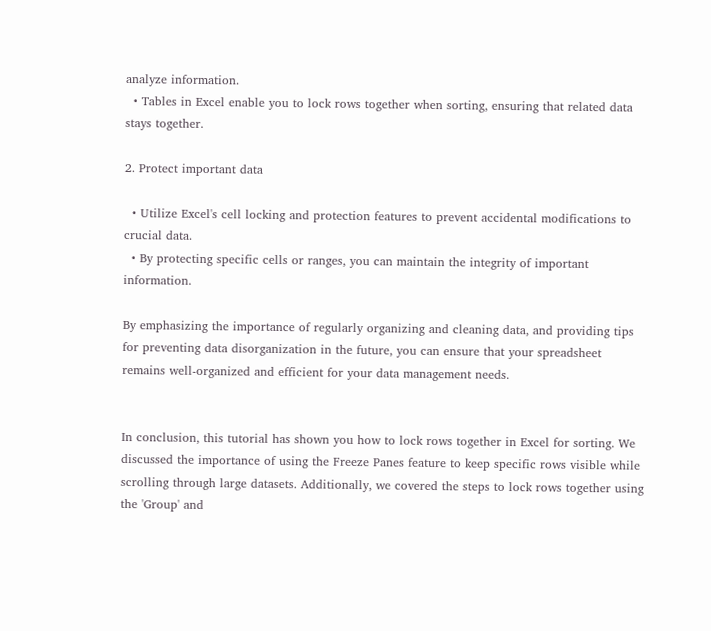analyze information.
  • Tables in Excel enable you to lock rows together when sorting, ensuring that related data stays together.

2. Protect important data

  • Utilize Excel's cell locking and protection features to prevent accidental modifications to crucial data.
  • By protecting specific cells or ranges, you can maintain the integrity of important information.

By emphasizing the importance of regularly organizing and cleaning data, and providing tips for preventing data disorganization in the future, you can ensure that your spreadsheet remains well-organized and efficient for your data management needs.


In conclusion, this tutorial has shown you how to lock rows together in Excel for sorting. We discussed the importance of using the Freeze Panes feature to keep specific rows visible while scrolling through large datasets. Additionally, we covered the steps to lock rows together using the 'Group' and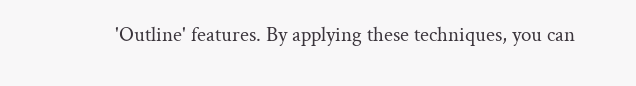'Outline' features. By applying these techniques, you can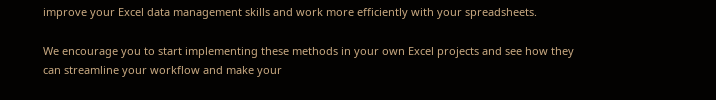improve your Excel data management skills and work more efficiently with your spreadsheets.

We encourage you to start implementing these methods in your own Excel projects and see how they can streamline your workflow and make your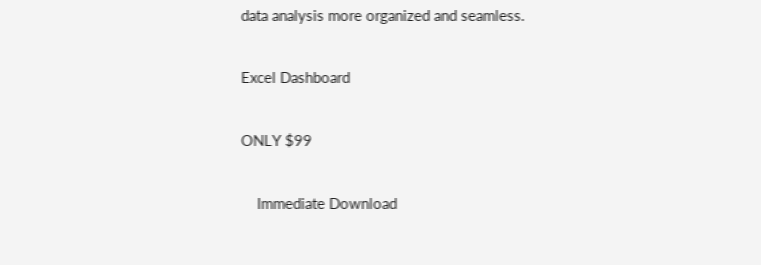data analysis more organized and seamless.

Excel Dashboard

ONLY $99

    Immediate Download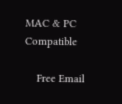MAC & PC Compatible

    Free Email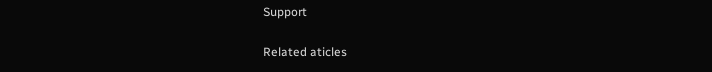Support

Related aticles